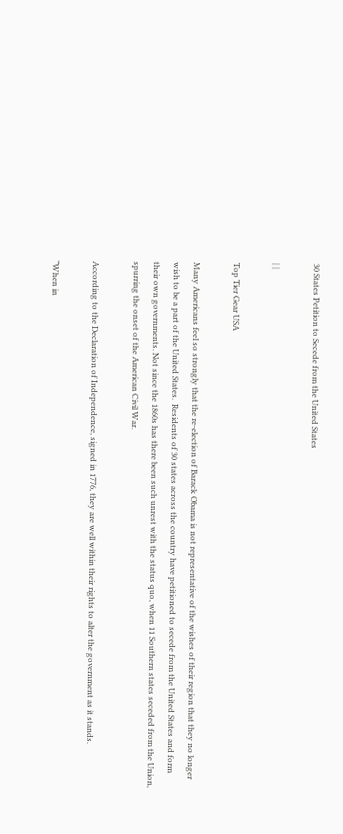30 States Petition to Secede from the United States

| |

Top Tier Gear USA

Many Americans feel so strongly that the re-election of Barack Obama is not representative of the wishes of their region that they no longer wish to be a part of the United States.  Residents of 30 states across the country have petitioned to secede from the United States and form their own governments. Not since the 1860s has there been such unrest with the status quo, when 11 Southern states seceded from the Union, spurring the onset of the American Civil War.

According to the Declaration of Independence, signed in 1776, they are well within their rights to alter the government as it stands.

“When in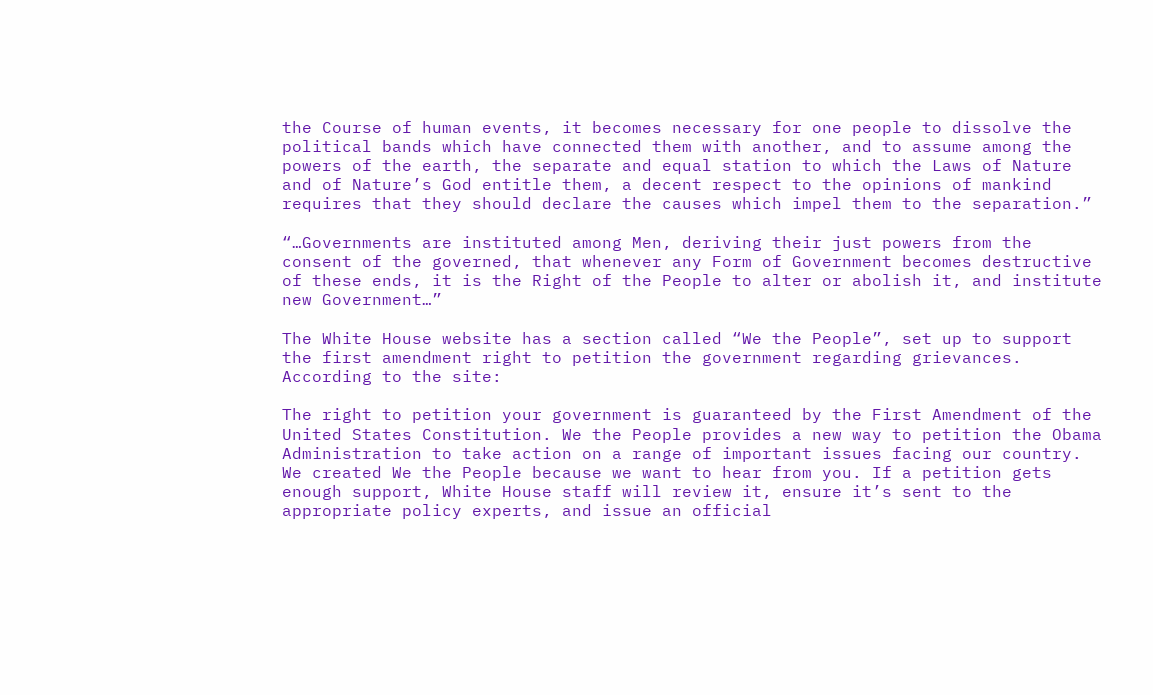the Course of human events, it becomes necessary for one people to dissolve the political bands which have connected them with another, and to assume among the powers of the earth, the separate and equal station to which the Laws of Nature and of Nature’s God entitle them, a decent respect to the opinions of mankind requires that they should declare the causes which impel them to the separation.”

“…Governments are instituted among Men, deriving their just powers from the consent of the governed, that whenever any Form of Government becomes destructive of these ends, it is the Right of the People to alter or abolish it, and institute new Government…”

The White House website has a section called “We the People”, set up to support the first amendment right to petition the government regarding grievances.  According to the site:

The right to petition your government is guaranteed by the First Amendment of the United States Constitution. We the People provides a new way to petition the Obama Administration to take action on a range of important issues facing our country. We created We the People because we want to hear from you. If a petition gets enough support, White House staff will review it, ensure it’s sent to the appropriate policy experts, and issue an official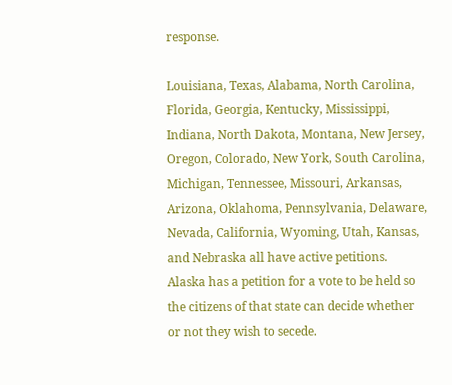response.

Louisiana, Texas, Alabama, North Carolina, Florida, Georgia, Kentucky, Mississippi, Indiana, North Dakota, Montana, New Jersey, Oregon, Colorado, New York, South Carolina, Michigan, Tennessee, Missouri, Arkansas, Arizona, Oklahoma, Pennsylvania, Delaware, Nevada, California, Wyoming, Utah, Kansas, and Nebraska all have active petitions.  Alaska has a petition for a vote to be held so the citizens of that state can decide whether or not they wish to secede.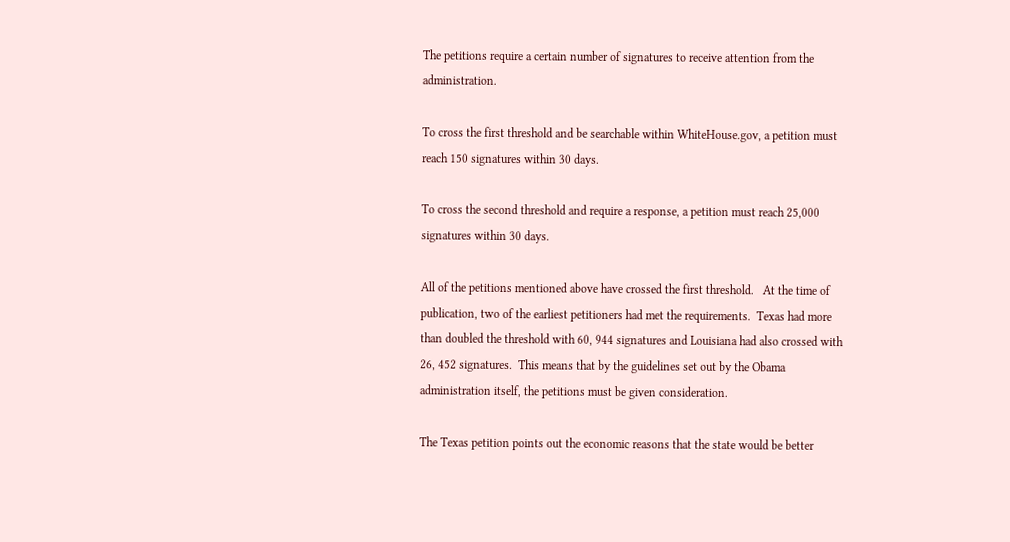The petitions require a certain number of signatures to receive attention from the administration.

To cross the first threshold and be searchable within WhiteHouse.gov, a petition must reach 150 signatures within 30 days.

To cross the second threshold and require a response, a petition must reach 25,000 signatures within 30 days.

All of the petitions mentioned above have crossed the first threshold.   At the time of publication, two of the earliest petitioners had met the requirements.  Texas had more than doubled the threshold with 60, 944 signatures and Louisiana had also crossed with 26, 452 signatures.  This means that by the guidelines set out by the Obama administration itself, the petitions must be given consideration.

The Texas petition points out the economic reasons that the state would be better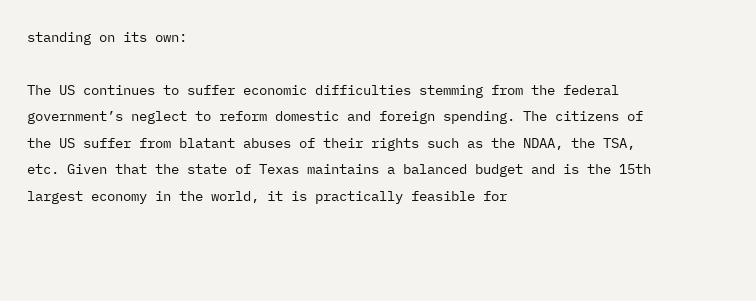standing on its own:

The US continues to suffer economic difficulties stemming from the federal government’s neglect to reform domestic and foreign spending. The citizens of the US suffer from blatant abuses of their rights such as the NDAA, the TSA, etc. Given that the state of Texas maintains a balanced budget and is the 15th largest economy in the world, it is practically feasible for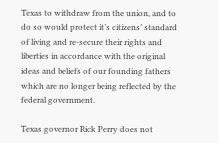Texas to withdraw from the union, and to do so would protect it’s citizens’ standard of living and re-secure their rights and liberties in accordance with the original ideas and beliefs of our founding fathers which are no longer being reflected by the federal government.

Texas governor Rick Perry does not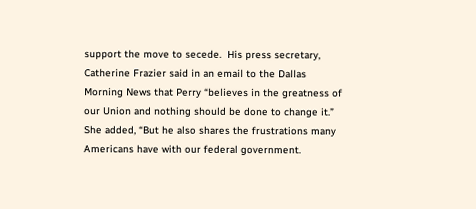support the move to secede.  His press secretary, Catherine Frazier said in an email to the Dallas Morning News that Perry “believes in the greatness of our Union and nothing should be done to change it.” She added, “But he also shares the frustrations many Americans have with our federal government.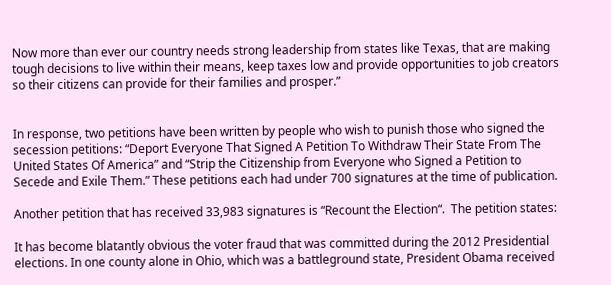Now more than ever our country needs strong leadership from states like Texas, that are making tough decisions to live within their means, keep taxes low and provide opportunities to job creators so their citizens can provide for their families and prosper.”


In response, two petitions have been written by people who wish to punish those who signed the secession petitions: “Deport Everyone That Signed A Petition To Withdraw Their State From The United States Of America” and “Strip the Citizenship from Everyone who Signed a Petition to Secede and Exile Them.” These petitions each had under 700 signatures at the time of publication.

Another petition that has received 33,983 signatures is “Recount the Election“.  The petition states:

It has become blatantly obvious the voter fraud that was committed during the 2012 Presidential elections. In one county alone in Ohio, which was a battleground state, President Obama received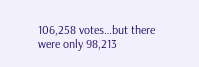106,258 votes…but there were only 98,213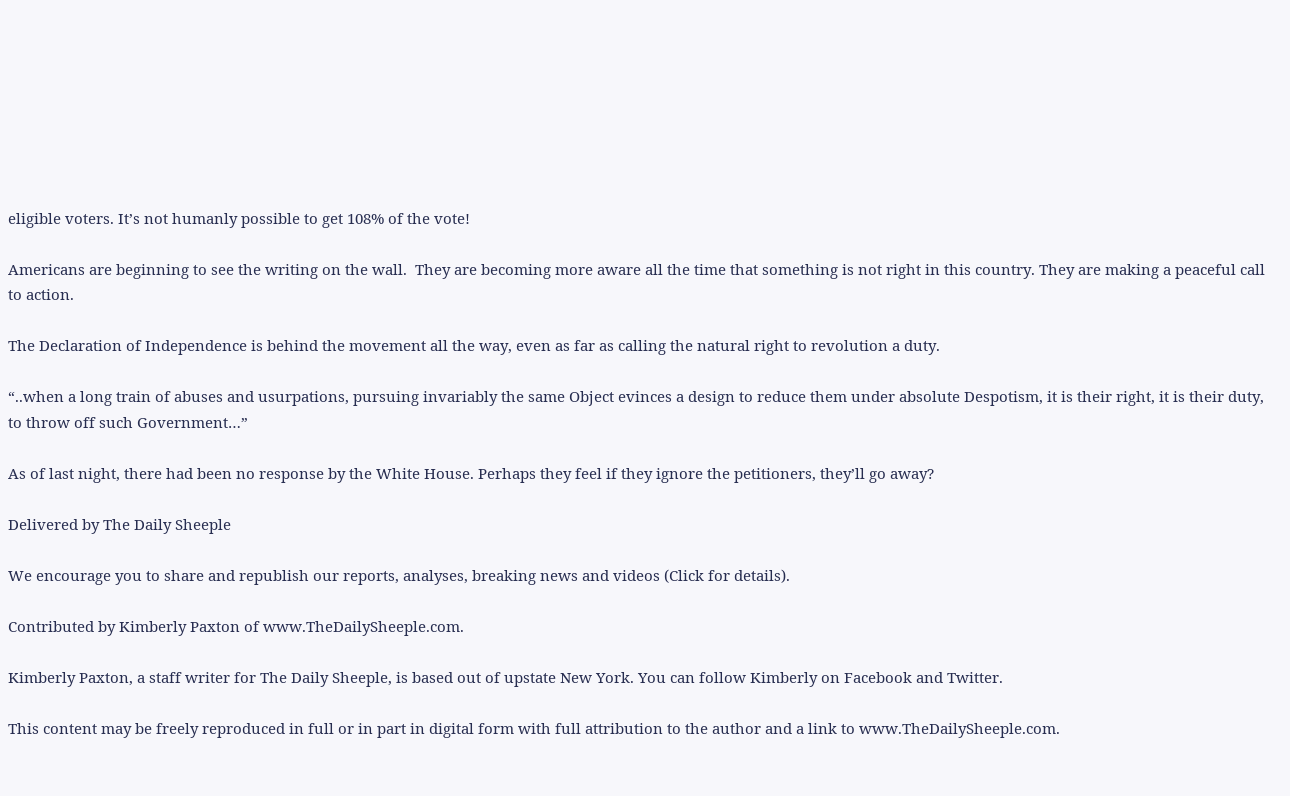eligible voters. It’s not humanly possible to get 108% of the vote!

Americans are beginning to see the writing on the wall.  They are becoming more aware all the time that something is not right in this country. They are making a peaceful call to action.

The Declaration of Independence is behind the movement all the way, even as far as calling the natural right to revolution a duty.

“..when a long train of abuses and usurpations, pursuing invariably the same Object evinces a design to reduce them under absolute Despotism, it is their right, it is their duty, to throw off such Government…”

As of last night, there had been no response by the White House. Perhaps they feel if they ignore the petitioners, they’ll go away?

Delivered by The Daily Sheeple

We encourage you to share and republish our reports, analyses, breaking news and videos (Click for details).

Contributed by Kimberly Paxton of www.TheDailySheeple.com.

Kimberly Paxton, a staff writer for The Daily Sheeple, is based out of upstate New York. You can follow Kimberly on Facebook and Twitter.

This content may be freely reproduced in full or in part in digital form with full attribution to the author and a link to www.TheDailySheeple.com.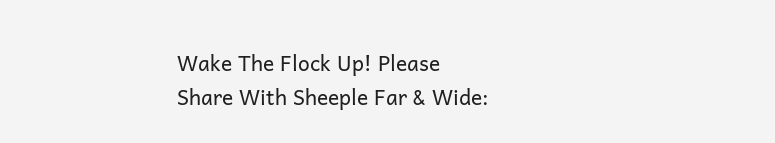Wake The Flock Up! Please Share With Sheeple Far & Wide: